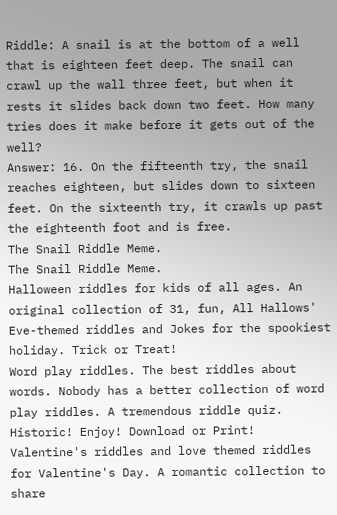Riddle: A snail is at the bottom of a well that is eighteen feet deep. The snail can crawl up the wall three feet, but when it rests it slides back down two feet. How many tries does it make before it gets out of the well?
Answer: 16. On the fifteenth try, the snail reaches eighteen, but slides down to sixteen feet. On the sixteenth try, it crawls up past the eighteenth foot and is free.
The Snail Riddle Meme.
The Snail Riddle Meme.
Halloween riddles for kids of all ages. An original collection of 31, fun, All Hallows' Eve-themed riddles and Jokes for the spookiest holiday. Trick or Treat!
Word play riddles. The best riddles about words. Nobody has a better collection of word play riddles. A tremendous riddle quiz. Historic! Enjoy! Download or Print!
Valentine's riddles and love themed riddles for Valentine's Day. A romantic collection to share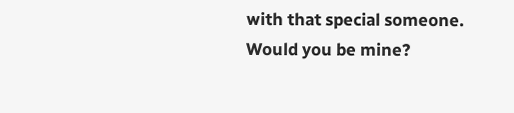with that special someone. Would you be mine?